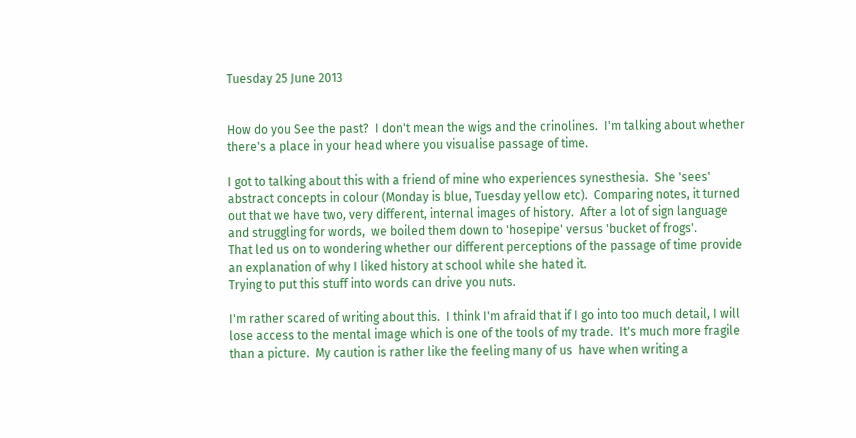Tuesday 25 June 2013


How do you See the past?  I don't mean the wigs and the crinolines.  I'm talking about whether there's a place in your head where you visualise passage of time.

I got to talking about this with a friend of mine who experiences synesthesia.  She 'sees' abstract concepts in colour (Monday is blue, Tuesday yellow etc).  Comparing notes, it turned out that we have two, very different, internal images of history.  After a lot of sign language and struggling for words,  we boiled them down to 'hosepipe' versus 'bucket of frogs'.
That led us on to wondering whether our different perceptions of the passage of time provide an explanation of why I liked history at school while she hated it.
Trying to put this stuff into words can drive you nuts.

I'm rather scared of writing about this.  I think I'm afraid that if I go into too much detail, I will lose access to the mental image which is one of the tools of my trade.  It's much more fragile than a picture.  My caution is rather like the feeling many of us  have when writing a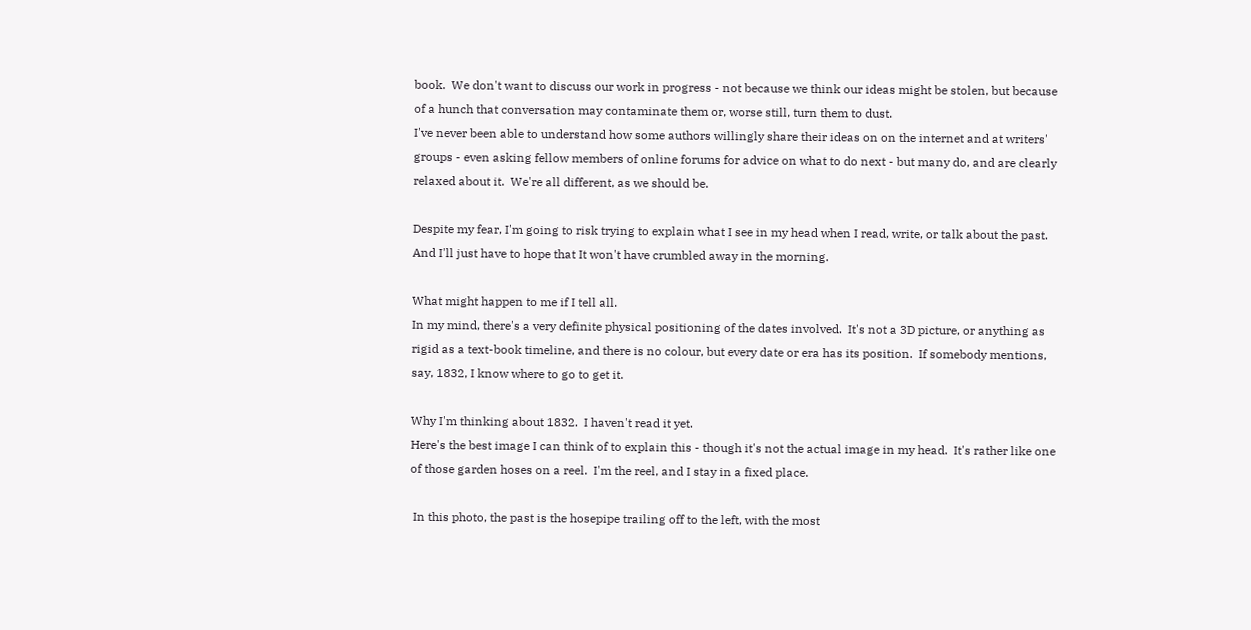book.  We don't want to discuss our work in progress - not because we think our ideas might be stolen, but because of a hunch that conversation may contaminate them or, worse still, turn them to dust.
I've never been able to understand how some authors willingly share their ideas on on the internet and at writers' groups - even asking fellow members of online forums for advice on what to do next - but many do, and are clearly relaxed about it.  We're all different, as we should be.

Despite my fear, I'm going to risk trying to explain what I see in my head when I read, write, or talk about the past.  And I'll just have to hope that It won't have crumbled away in the morning.

What might happen to me if I tell all.
In my mind, there's a very definite physical positioning of the dates involved.  It's not a 3D picture, or anything as rigid as a text-book timeline, and there is no colour, but every date or era has its position.  If somebody mentions, say, 1832, I know where to go to get it.

Why I'm thinking about 1832.  I haven't read it yet.
Here's the best image I can think of to explain this - though it's not the actual image in my head.  It's rather like one of those garden hoses on a reel.  I'm the reel, and I stay in a fixed place.

 In this photo, the past is the hosepipe trailing off to the left, with the most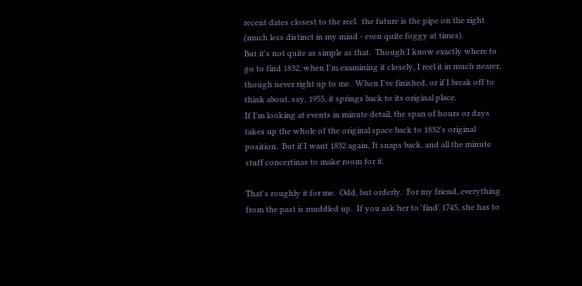recent dates closest to the reel.  the future is the pipe on the right  (much less distinct in my mind - even quite foggy at times).
But it's not quite as simple as that.  Though I know exactly where to go to find 1832, when I'm examining it closely, I reel it in much nearer, though never right up to me.  When I've finished, or if I break off to think about, say, 1955, it springs back to its original place.
If I'm looking at events in minute detail, the span of hours or days takes up the whole of the original space back to 1832's original position.  But if I want 1832 again, It snaps back, and all the minute stuff concertinas to make room for it.

That's roughly it for me.  Odd, but orderly.  For my friend, everything from the past is muddled up.  If you ask her to 'find' 1745, she has to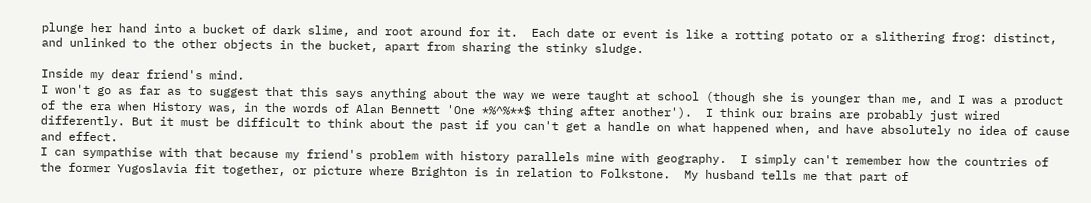plunge her hand into a bucket of dark slime, and root around for it.  Each date or event is like a rotting potato or a slithering frog: distinct, and unlinked to the other objects in the bucket, apart from sharing the stinky sludge.

Inside my dear friend's mind.
I won't go as far as to suggest that this says anything about the way we were taught at school (though she is younger than me, and I was a product of the era when History was, in the words of Alan Bennett 'One *%^%**$ thing after another').  I think our brains are probably just wired differently. But it must be difficult to think about the past if you can't get a handle on what happened when, and have absolutely no idea of cause and effect.
I can sympathise with that because my friend's problem with history parallels mine with geography.  I simply can't remember how the countries of the former Yugoslavia fit together, or picture where Brighton is in relation to Folkstone.  My husband tells me that part of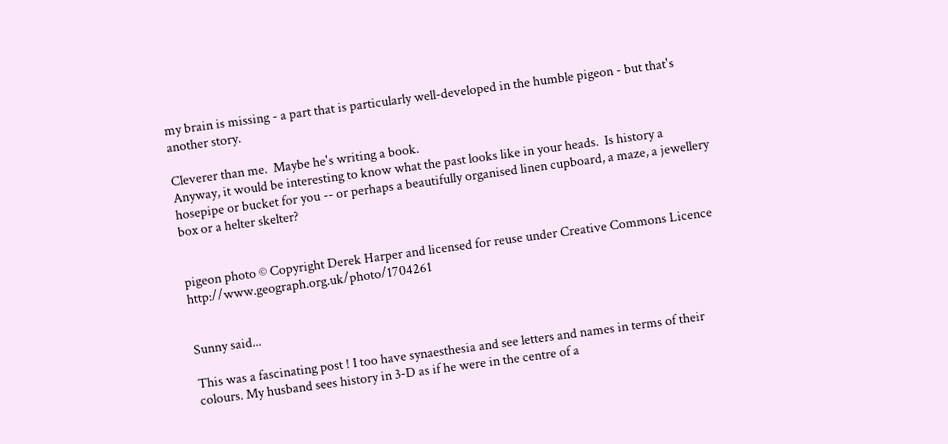my brain is missing - a part that is particularly well-developed in the humble pigeon - but that's another story.

Cleverer than me.  Maybe he's writing a book.
Anyway, it would be interesting to know what the past looks like in your heads.  Is history a hosepipe or bucket for you -- or perhaps a beautifully organised linen cupboard, a maze, a jewellery box or a helter skelter?


pigeon photo © Copyright Derek Harper and licensed for reuse under Creative Commons Licence http://www.geograph.org.uk/photo/1704261


Sunny said...

This was a fascinating post ! I too have synaesthesia and see letters and names in terms of their colours. My husband sees history in 3-D as if he were in the centre of a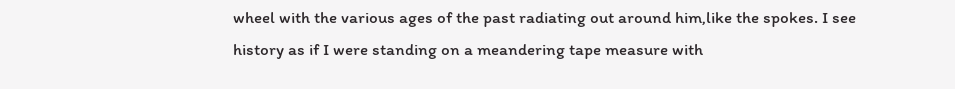wheel with the various ages of the past radiating out around him,like the spokes. I see history as if I were standing on a meandering tape measure with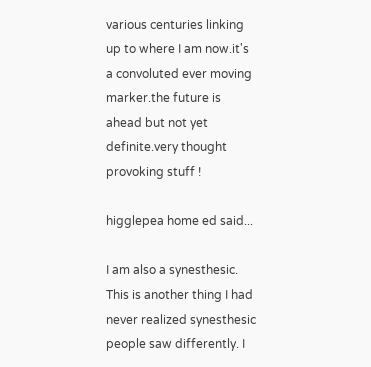various centuries linking up to where I am now.it's a convoluted ever moving marker.the future is ahead but not yet definite.very thought provoking stuff !

higglepea home ed said...

I am also a synesthesic. This is another thing I had never realized synesthesic people saw differently. I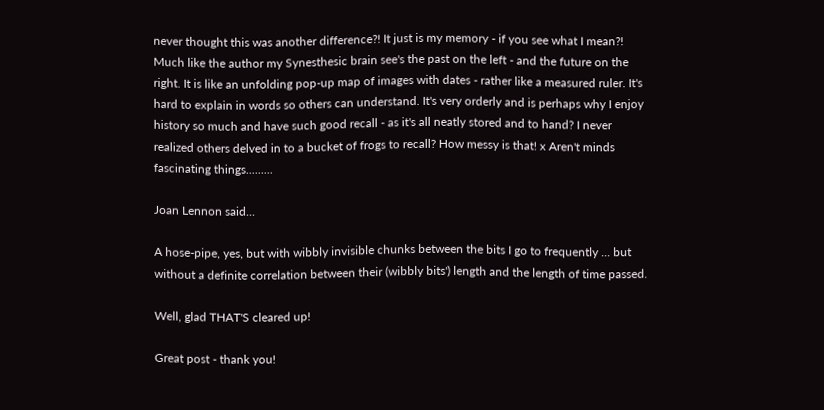never thought this was another difference?! It just is my memory - if you see what I mean?! Much like the author my Synesthesic brain see's the past on the left - and the future on the right. It is like an unfolding pop-up map of images with dates - rather like a measured ruler. It's hard to explain in words so others can understand. It's very orderly and is perhaps why I enjoy history so much and have such good recall - as it's all neatly stored and to hand? I never realized others delved in to a bucket of frogs to recall? How messy is that! x Aren't minds fascinating things.........

Joan Lennon said...

A hose-pipe, yes, but with wibbly invisible chunks between the bits I go to frequently ... but without a definite correlation between their (wibbly bits') length and the length of time passed.

Well, glad THAT'S cleared up!

Great post - thank you!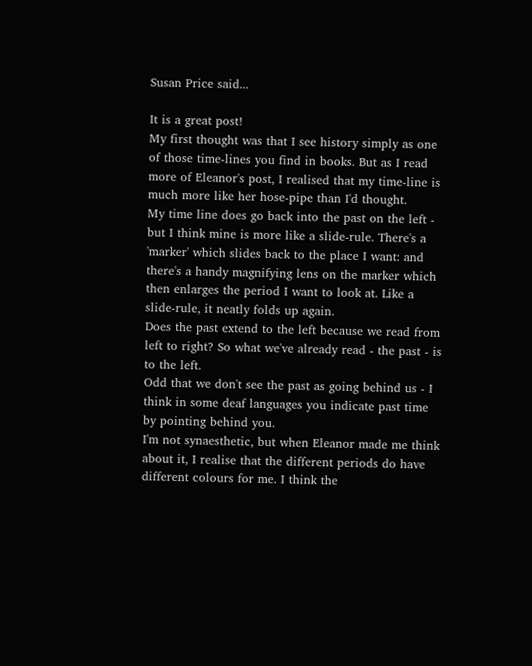Susan Price said...

It is a great post!
My first thought was that I see history simply as one of those time-lines you find in books. But as I read more of Eleanor's post, I realised that my time-line is much more like her hose-pipe than I'd thought.
My time line does go back into the past on the left - but I think mine is more like a slide-rule. There's a 'marker' which slides back to the place I want: and there's a handy magnifying lens on the marker which then enlarges the period I want to look at. Like a slide-rule, it neatly folds up again.
Does the past extend to the left because we read from left to right? So what we've already read - the past - is to the left.
Odd that we don't see the past as going behind us - I think in some deaf languages you indicate past time by pointing behind you.
I'm not synaesthetic, but when Eleanor made me think about it, I realise that the different periods do have different colours for me. I think the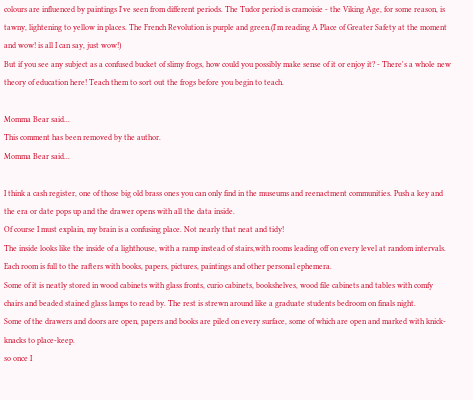colours are influenced by paintings I've seen from different periods. The Tudor period is cramoisie - the Viking Age, for some reason, is tawny, lightening to yellow in places. The French Revolution is purple and green.(I'm reading A Place of Greater Safety at the moment and wow! is all I can say, just wow!)
But if you see any subject as a confused bucket of slimy frogs, how could you possibly make sense of it or enjoy it? - There's a whole new theory of education here! Teach them to sort out the frogs before you begin to teach.

Momma Bear said...
This comment has been removed by the author.
Momma Bear said...

I think a cash register, one of those big old brass ones you can only find in the museums and reenactment communities. Push a key and the era or date pops up and the drawer opens with all the data inside.
Of course I must explain, my brain is a confusing place. Not nearly that neat and tidy!
The inside looks like the inside of a lighthouse, with a ramp instead of stairs,with rooms leading off on every level at random intervals.
Each room is full to the rafters with books, papers, pictures, paintings and other personal ephemera.
Some of it is neatly stored in wood cabinets with glass fronts, curio cabinets, bookshelves, wood file cabinets and tables with comfy chairs and beaded stained glass lamps to read by. The rest is strewn around like a graduate students bedroom on finals night.
Some of the drawers and doors are open, papers and books are piled on every surface, some of which are open and marked with knick-knacks to place-keep.
so once I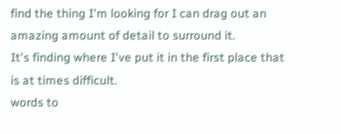find the thing I'm looking for I can drag out an amazing amount of detail to surround it.
It's finding where I've put it in the first place that is at times difficult.
words to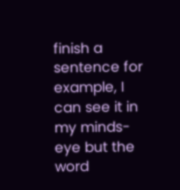finish a sentence for example, I can see it in my minds-eye but the word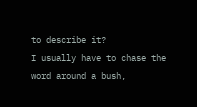to describe it?
I usually have to chase the word around a bush,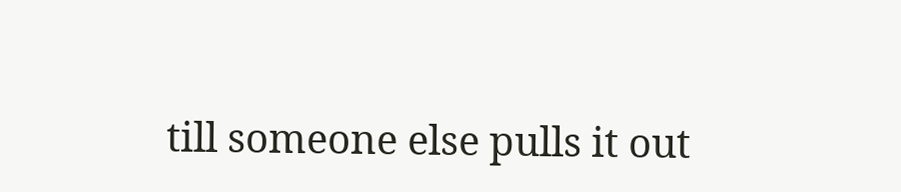till someone else pulls it out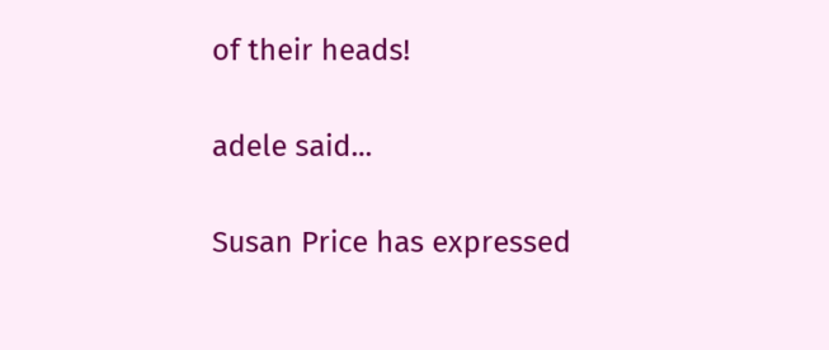of their heads!

adele said...

Susan Price has expressed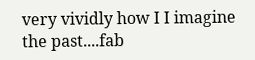very vividly how I I imagine the past....fab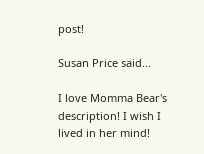post!

Susan Price said...

I love Momma Bear's description! I wish I lived in her mind!